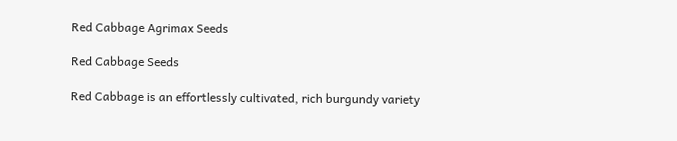Red Cabbage Agrimax Seeds

Red Cabbage Seeds

Red Cabbage is an effortlessly cultivated, rich burgundy variety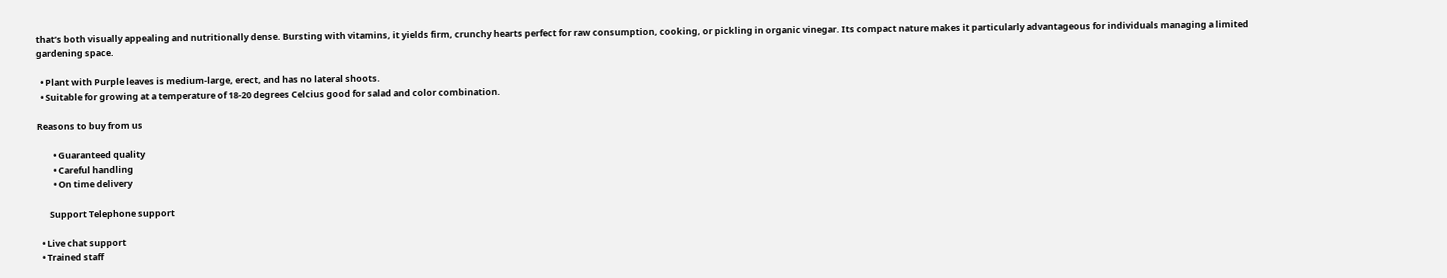that’s both visually appealing and nutritionally dense. Bursting with vitamins, it yields firm, crunchy hearts perfect for raw consumption, cooking, or pickling in organic vinegar. Its compact nature makes it particularly advantageous for individuals managing a limited gardening space.

  • Plant with Purple leaves is medium-large, erect, and has no lateral shoots.
  • Suitable for growing at a temperature of 18-20 degrees Celcius good for salad and color combination.

Reasons to buy from us

        • Guaranteed quality
        • Careful handling
        • On time delivery

      Support Telephone support

  • Live chat support
  • Trained staff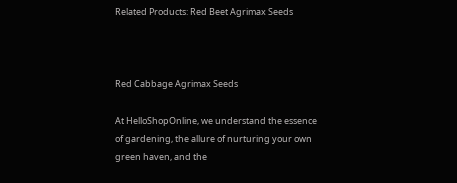Related Products: Red Beet Agrimax Seeds



Red Cabbage Agrimax Seeds

At HelloShopOnline, we understand the essence of gardening, the allure of nurturing your own green haven, and the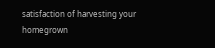satisfaction of harvesting your homegrown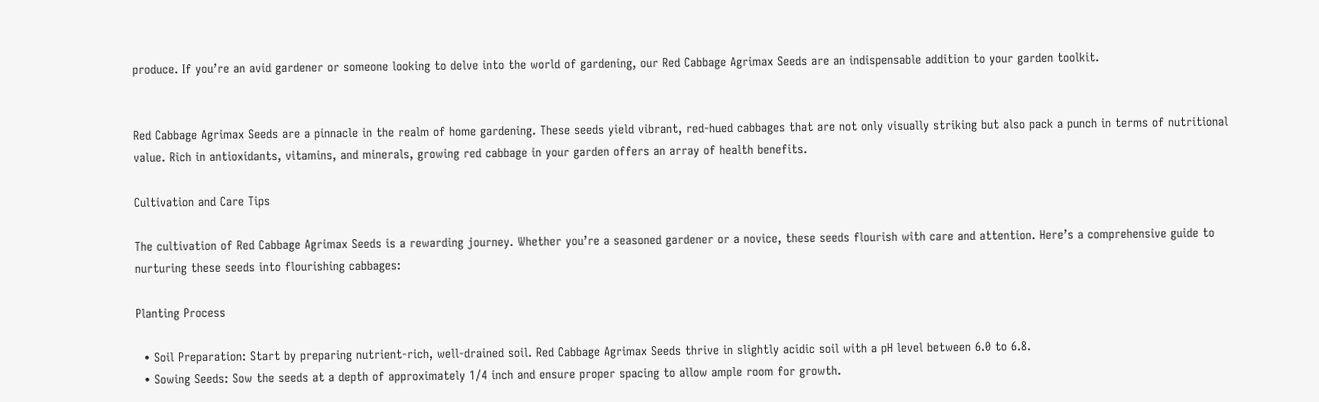produce. If you’re an avid gardener or someone looking to delve into the world of gardening, our Red Cabbage Agrimax Seeds are an indispensable addition to your garden toolkit.


Red Cabbage Agrimax Seeds are a pinnacle in the realm of home gardening. These seeds yield vibrant, red-hued cabbages that are not only visually striking but also pack a punch in terms of nutritional value. Rich in antioxidants, vitamins, and minerals, growing red cabbage in your garden offers an array of health benefits.

Cultivation and Care Tips

The cultivation of Red Cabbage Agrimax Seeds is a rewarding journey. Whether you’re a seasoned gardener or a novice, these seeds flourish with care and attention. Here’s a comprehensive guide to nurturing these seeds into flourishing cabbages:

Planting Process

  • Soil Preparation: Start by preparing nutrient-rich, well-drained soil. Red Cabbage Agrimax Seeds thrive in slightly acidic soil with a pH level between 6.0 to 6.8.
  • Sowing Seeds: Sow the seeds at a depth of approximately 1/4 inch and ensure proper spacing to allow ample room for growth.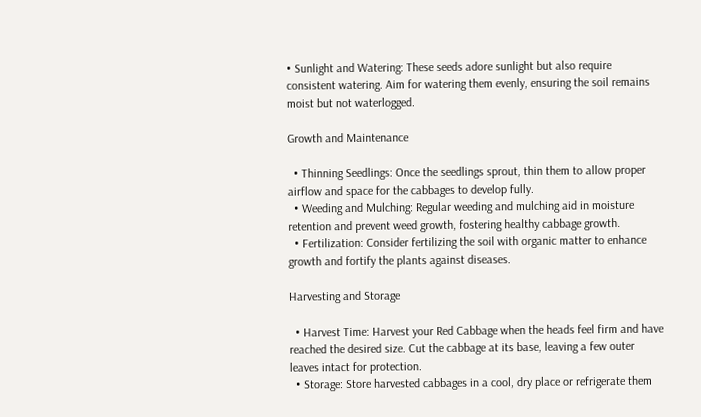• Sunlight and Watering: These seeds adore sunlight but also require consistent watering. Aim for watering them evenly, ensuring the soil remains moist but not waterlogged.

Growth and Maintenance

  • Thinning Seedlings: Once the seedlings sprout, thin them to allow proper airflow and space for the cabbages to develop fully.
  • Weeding and Mulching: Regular weeding and mulching aid in moisture retention and prevent weed growth, fostering healthy cabbage growth.
  • Fertilization: Consider fertilizing the soil with organic matter to enhance growth and fortify the plants against diseases.

Harvesting and Storage

  • Harvest Time: Harvest your Red Cabbage when the heads feel firm and have reached the desired size. Cut the cabbage at its base, leaving a few outer leaves intact for protection.
  • Storage: Store harvested cabbages in a cool, dry place or refrigerate them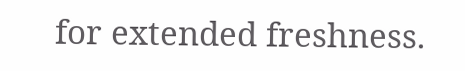for extended freshness.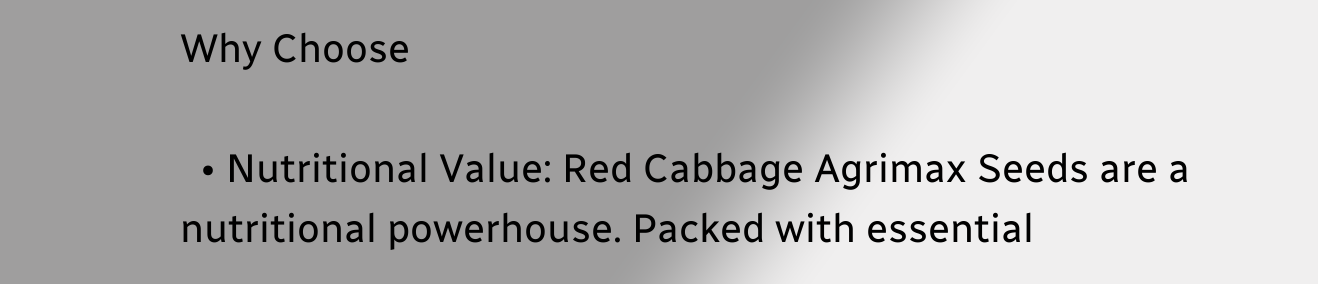Why Choose

  • Nutritional Value: Red Cabbage Agrimax Seeds are a nutritional powerhouse. Packed with essential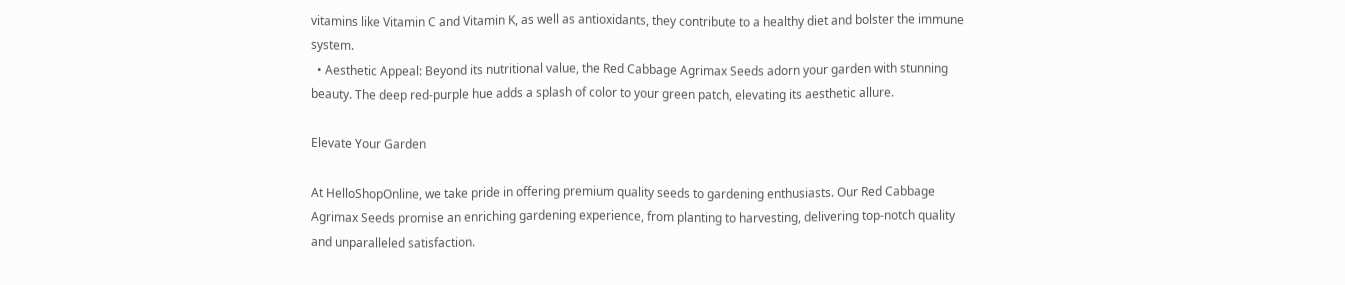vitamins like Vitamin C and Vitamin K, as well as antioxidants, they contribute to a healthy diet and bolster the immune system.
  • Aesthetic Appeal: Beyond its nutritional value, the Red Cabbage Agrimax Seeds adorn your garden with stunning beauty. The deep red-purple hue adds a splash of color to your green patch, elevating its aesthetic allure.

Elevate Your Garden

At HelloShopOnline, we take pride in offering premium quality seeds to gardening enthusiasts. Our Red Cabbage Agrimax Seeds promise an enriching gardening experience, from planting to harvesting, delivering top-notch quality and unparalleled satisfaction.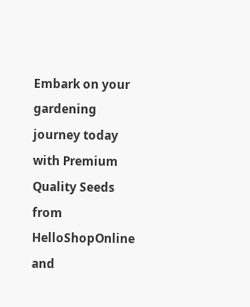Embark on your gardening journey today with Premium Quality Seeds from HelloShopOnline and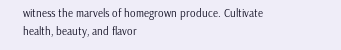witness the marvels of homegrown produce. Cultivate health, beauty, and flavor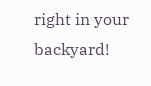right in your backyard!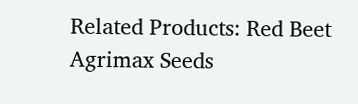Related Products: Red Beet Agrimax Seeds